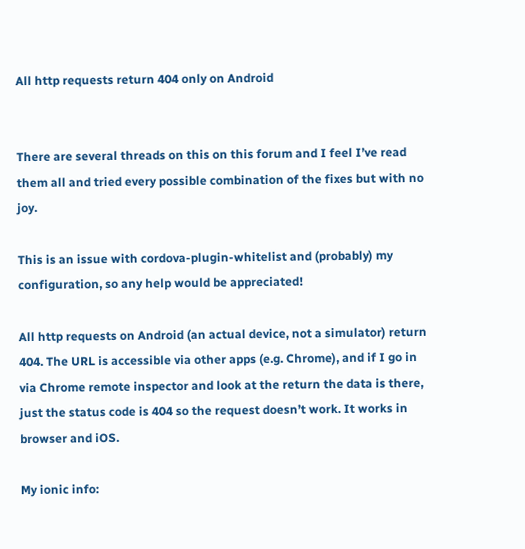All http requests return 404 only on Android


There are several threads on this on this forum and I feel I’ve read them all and tried every possible combination of the fixes but with no joy.

This is an issue with cordova-plugin-whitelist and (probably) my configuration, so any help would be appreciated!

All http requests on Android (an actual device, not a simulator) return 404. The URL is accessible via other apps (e.g. Chrome), and if I go in via Chrome remote inspector and look at the return the data is there, just the status code is 404 so the request doesn’t work. It works in browser and iOS.

My ionic info: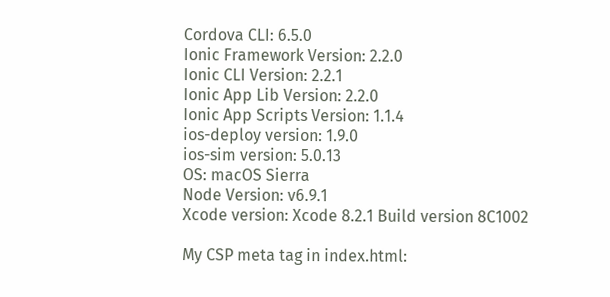Cordova CLI: 6.5.0
Ionic Framework Version: 2.2.0
Ionic CLI Version: 2.2.1
Ionic App Lib Version: 2.2.0
Ionic App Scripts Version: 1.1.4
ios-deploy version: 1.9.0
ios-sim version: 5.0.13
OS: macOS Sierra
Node Version: v6.9.1
Xcode version: Xcode 8.2.1 Build version 8C1002

My CSP meta tag in index.html: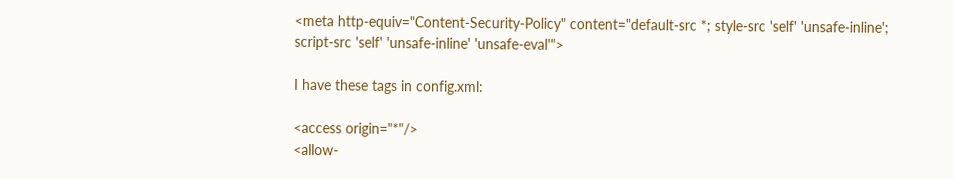<meta http-equiv="Content-Security-Policy" content="default-src *; style-src 'self' 'unsafe-inline'; script-src 'self' 'unsafe-inline' 'unsafe-eval'">

I have these tags in config.xml:

<access origin="*"/>
<allow-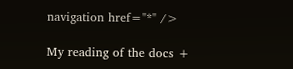navigation href="*" />

My reading of the docs +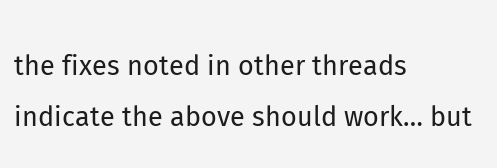the fixes noted in other threads indicate the above should work… but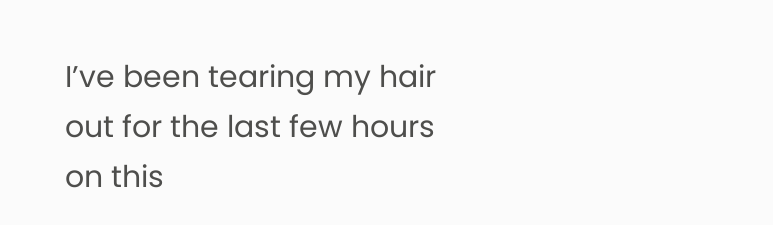I’ve been tearing my hair out for the last few hours on this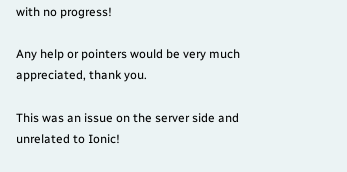with no progress!

Any help or pointers would be very much appreciated, thank you.

This was an issue on the server side and unrelated to Ionic!